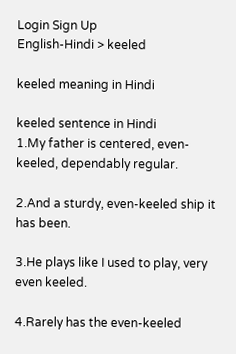Login Sign Up
English-Hindi > keeled

keeled meaning in Hindi

keeled sentence in Hindi
1.My father is centered, even-keeled, dependably regular.

2.And a sturdy, even-keeled ship it has been.

3.He plays like I used to play, very even keeled.

4.Rarely has the even-keeled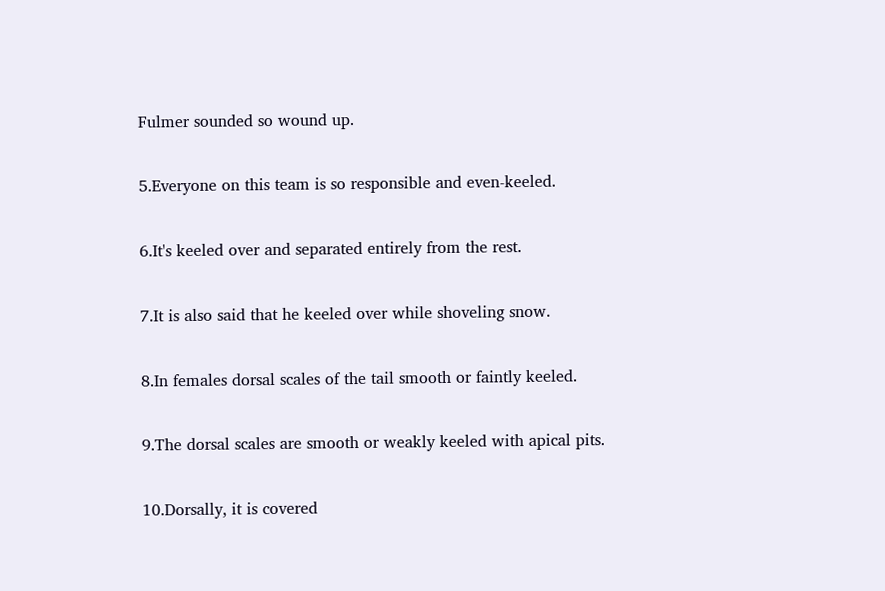Fulmer sounded so wound up.

5.Everyone on this team is so responsible and even-keeled.

6.It's keeled over and separated entirely from the rest.

7.It is also said that he keeled over while shoveling snow.

8.In females dorsal scales of the tail smooth or faintly keeled.

9.The dorsal scales are smooth or weakly keeled with apical pits.

10.Dorsally, it is covered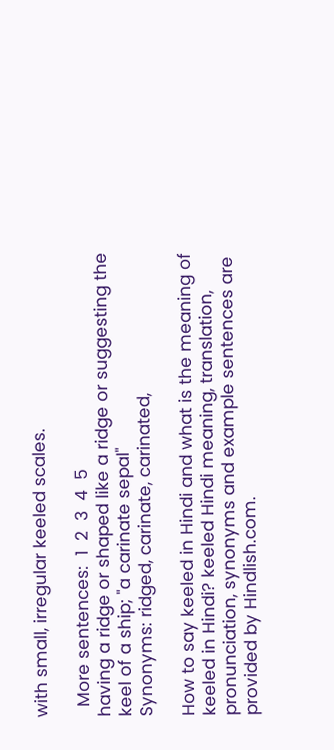with small, irregular keeled scales.

  More sentences:  1  2  3  4  5
having a ridge or shaped like a ridge or suggesting the keel of a ship; "a carinate sepal"
Synonyms: ridged, carinate, carinated,

How to say keeled in Hindi and what is the meaning of keeled in Hindi? keeled Hindi meaning, translation, pronunciation, synonyms and example sentences are provided by Hindlish.com.